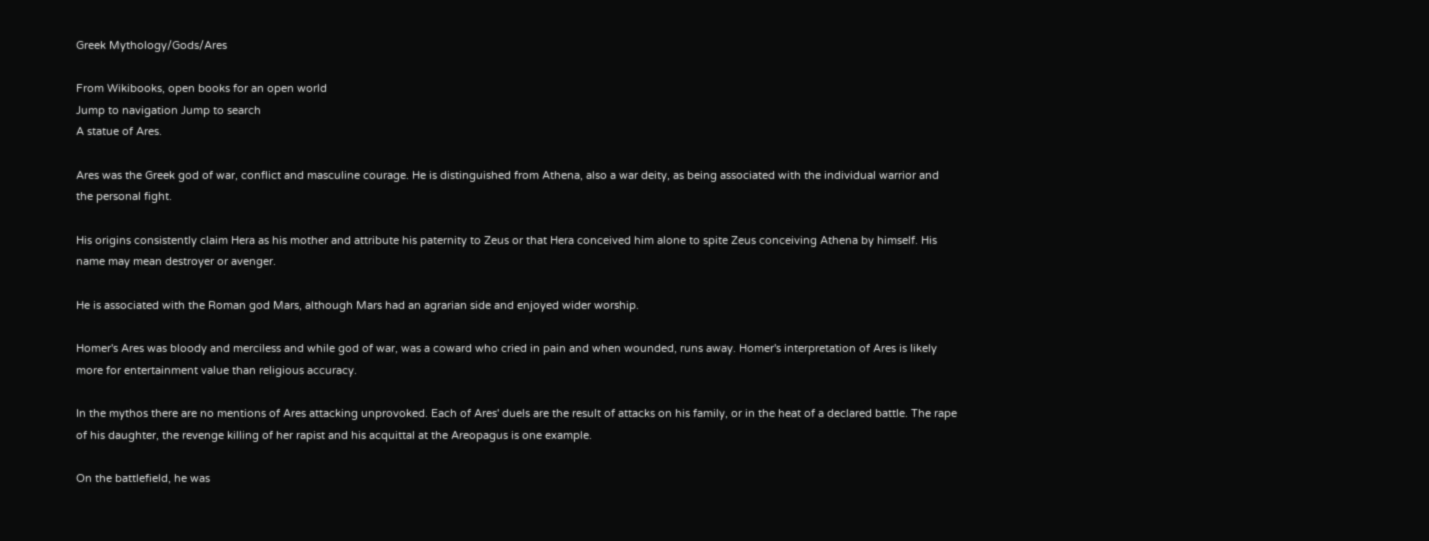Greek Mythology/Gods/Ares

From Wikibooks, open books for an open world
Jump to navigation Jump to search
A statue of Ares.

Ares was the Greek god of war, conflict and masculine courage. He is distinguished from Athena, also a war deity, as being associated with the individual warrior and the personal fight.

His origins consistently claim Hera as his mother and attribute his paternity to Zeus or that Hera conceived him alone to spite Zeus conceiving Athena by himself. His name may mean destroyer or avenger.

He is associated with the Roman god Mars, although Mars had an agrarian side and enjoyed wider worship.

Homer's Ares was bloody and merciless and while god of war, was a coward who cried in pain and when wounded, runs away. Homer's interpretation of Ares is likely more for entertainment value than religious accuracy.

In the mythos there are no mentions of Ares attacking unprovoked. Each of Ares' duels are the result of attacks on his family, or in the heat of a declared battle. The rape of his daughter, the revenge killing of her rapist and his acquittal at the Areopagus is one example.

On the battlefield, he was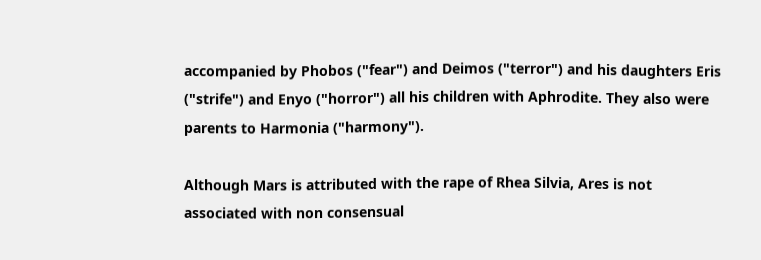accompanied by Phobos ("fear") and Deimos ("terror") and his daughters Eris ("strife") and Enyo ("horror") all his children with Aphrodite. They also were parents to Harmonia ("harmony").

Although Mars is attributed with the rape of Rhea Silvia, Ares is not associated with non consensual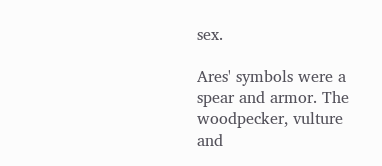sex.

Ares' symbols were a spear and armor. The woodpecker, vulture and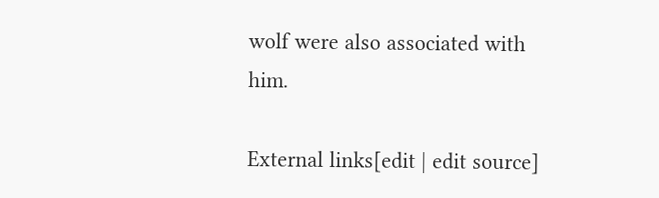wolf were also associated with him.

External links[edit | edit source]